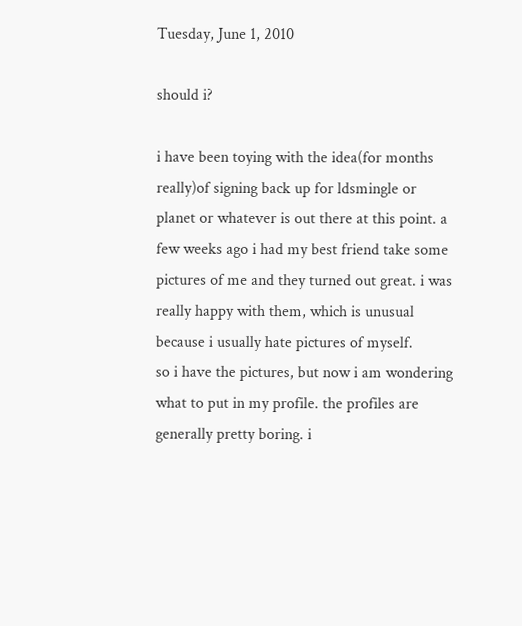Tuesday, June 1, 2010

should i?

i have been toying with the idea(for months really)of signing back up for ldsmingle or planet or whatever is out there at this point. a few weeks ago i had my best friend take some pictures of me and they turned out great. i was really happy with them, which is unusual because i usually hate pictures of myself.
so i have the pictures, but now i am wondering what to put in my profile. the profiles are generally pretty boring. i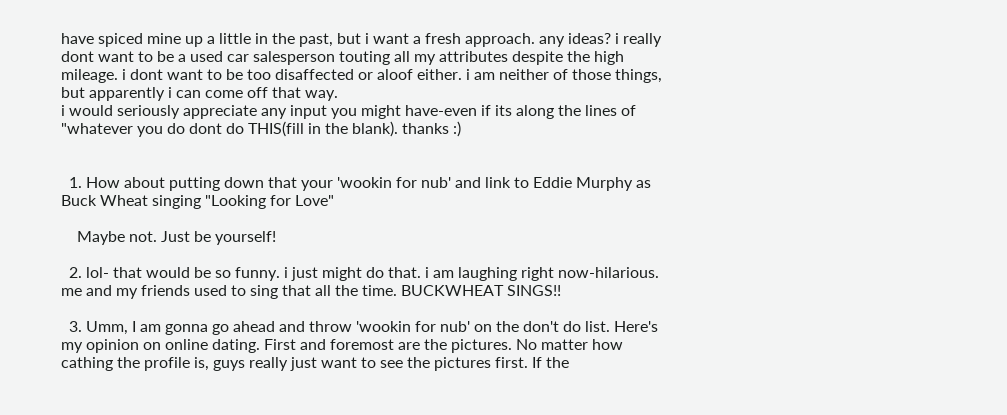have spiced mine up a little in the past, but i want a fresh approach. any ideas? i really dont want to be a used car salesperson touting all my attributes despite the high mileage. i dont want to be too disaffected or aloof either. i am neither of those things, but apparently i can come off that way.
i would seriously appreciate any input you might have-even if its along the lines of "whatever you do dont do THIS(fill in the blank). thanks :)


  1. How about putting down that your 'wookin for nub' and link to Eddie Murphy as Buck Wheat singing "Looking for Love"

    Maybe not. Just be yourself!

  2. lol- that would be so funny. i just might do that. i am laughing right now-hilarious. me and my friends used to sing that all the time. BUCKWHEAT SINGS!!

  3. Umm, I am gonna go ahead and throw 'wookin for nub' on the don't do list. Here's my opinion on online dating. First and foremost are the pictures. No matter how cathing the profile is, guys really just want to see the pictures first. If the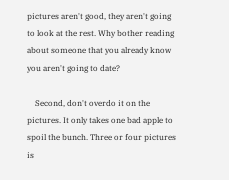pictures aren't good, they aren't going to look at the rest. Why bother reading about someone that you already know you aren't going to date?

    Second, don't overdo it on the pictures. It only takes one bad apple to spoil the bunch. Three or four pictures is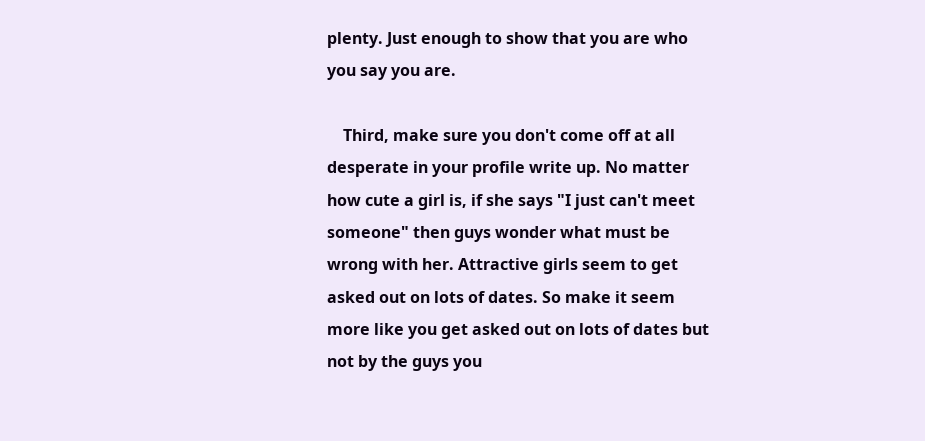plenty. Just enough to show that you are who you say you are.

    Third, make sure you don't come off at all desperate in your profile write up. No matter how cute a girl is, if she says "I just can't meet someone" then guys wonder what must be wrong with her. Attractive girls seem to get asked out on lots of dates. So make it seem more like you get asked out on lots of dates but not by the guys you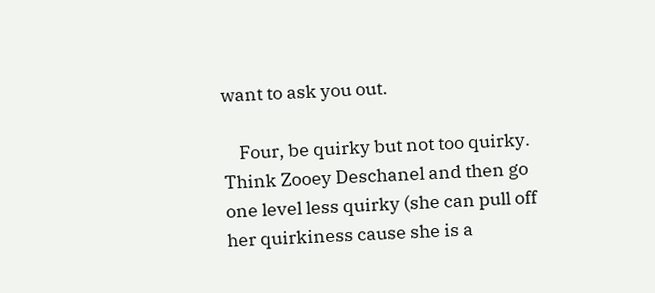want to ask you out.

    Four, be quirky but not too quirky. Think Zooey Deschanel and then go one level less quirky (she can pull off her quirkiness cause she is a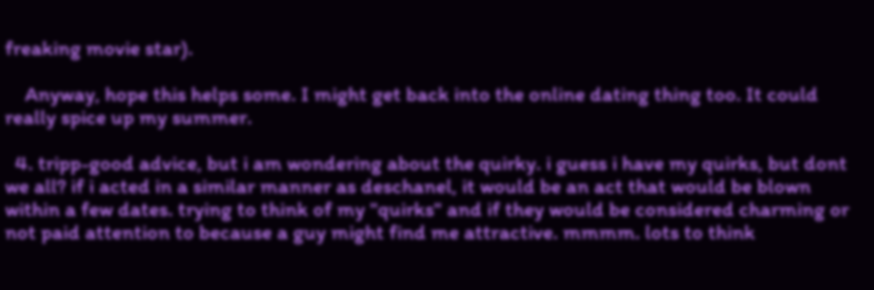freaking movie star).

    Anyway, hope this helps some. I might get back into the online dating thing too. It could really spice up my summer.

  4. tripp-good advice, but i am wondering about the quirky. i guess i have my quirks, but dont we all? if i acted in a similar manner as deschanel, it would be an act that would be blown within a few dates. trying to think of my "quirks" and if they would be considered charming or not paid attention to because a guy might find me attractive. mmmm. lots to think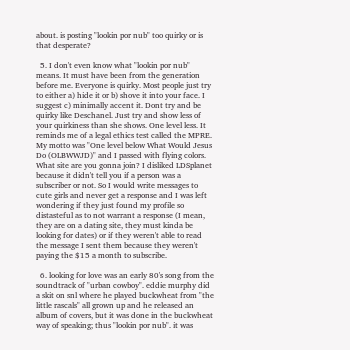about. is posting "lookin por nub" too quirky or is that desperate?

  5. I don't even know what "lookin por nub" means. It must have been from the generation before me. Everyone is quirky. Most people just try to either a) hide it or b) shove it into your face. I suggest c) minimally accent it. Dont try and be quirky like Deschanel. Just try and show less of your quirkiness than she shows. One level less. It reminds me of a legal ethics test called the MPRE. My motto was "One level below What Would Jesus Do (OLBWWJD)" and I passed with flying colors. What site are you gonna join? I disliked LDSplanet because it didn't tell you if a person was a subscriber or not. So I would write messages to cute girls and never get a response and I was left wondering if they just found my profile so distasteful as to not warrant a response (I mean, they are on a dating site, they must kinda be looking for dates) or if they weren't able to read the message I sent them because they weren't paying the $15 a month to subscribe.

  6. looking for love was an early 80's song from the soundtrack of "urban cowboy". eddie murphy did a skit on snl where he played buckwheat from "the little rascals" all grown up and he released an album of covers, but it was done in the buckwheat way of speaking; thus "lookin por nub". it was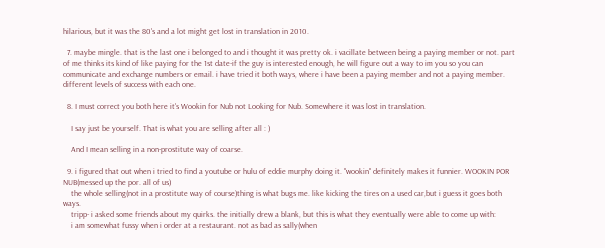hilarious, but it was the 80's and a lot might get lost in translation in 2010.

  7. maybe mingle. that is the last one i belonged to and i thought it was pretty ok. i vacillate between being a paying member or not. part of me thinks its kind of like paying for the 1st date-if the guy is interested enough, he will figure out a way to im you so you can communicate and exchange numbers or email. i have tried it both ways, where i have been a paying member and not a paying member. different levels of success with each one.

  8. I must correct you both here it's Wookin for Nub not Looking for Nub. Somewhere it was lost in translation.

    I say just be yourself. That is what you are selling after all : )

    And I mean selling in a non-prostitute way of coarse.

  9. i figured that out when i tried to find a youtube or hulu of eddie murphy doing it. "wookin" definitely makes it funnier. WOOKIN POR NUB(messed up the por. all of us)
    the whole selling(not in a prostitute way of course)thing is what bugs me. like kicking the tires on a used car,but i guess it goes both ways.
    tripp- i asked some friends about my quirks. the initially drew a blank, but this is what they eventually were able to come up with:
    i am somewhat fussy when i order at a restaurant. not as bad as sally(when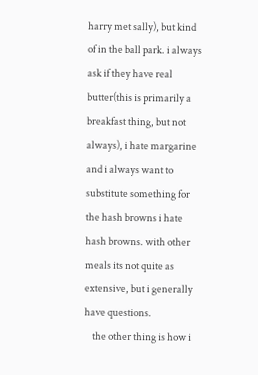harry met sally), but kind of in the ball park. i always ask if they have real butter(this is primarily a breakfast thing, but not always), i hate margarine and i always want to substitute something for the hash browns i hate hash browns. with other meals its not quite as extensive, but i generally have questions.
    the other thing is how i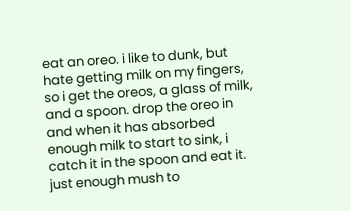eat an oreo. i like to dunk, but hate getting milk on my fingers, so i get the oreos, a glass of milk, and a spoon. drop the oreo in and when it has absorbed enough milk to start to sink, i catch it in the spoon and eat it. just enough mush to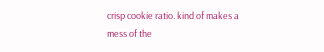crisp cookie ratio. kind of makes a mess of the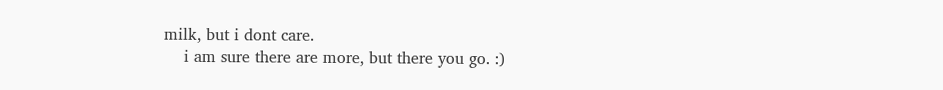milk, but i dont care.
    i am sure there are more, but there you go. :)